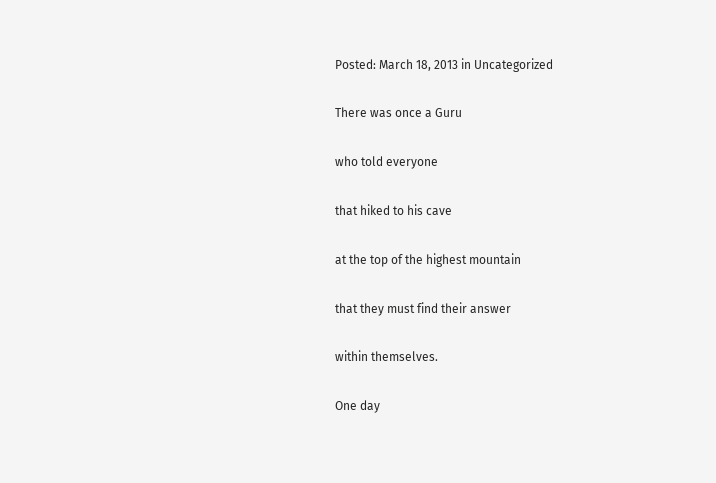Posted: March 18, 2013 in Uncategorized

There was once a Guru

who told everyone

that hiked to his cave

at the top of the highest mountain

that they must find their answer

within themselves.

One day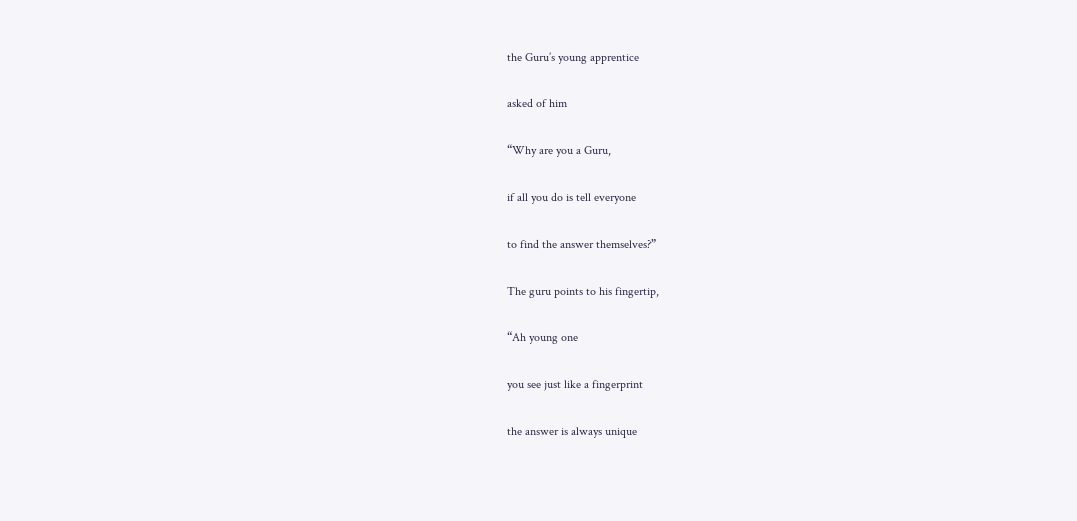the Guru’s young apprentice

asked of him

“Why are you a Guru,

if all you do is tell everyone

to find the answer themselves?”

The guru points to his fingertip,

“Ah young one

you see just like a fingerprint

the answer is always unique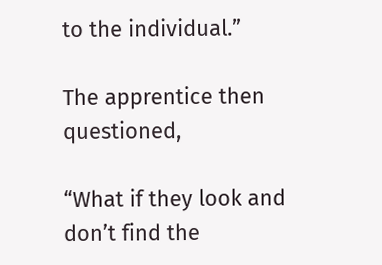to the individual.”

The apprentice then questioned,

“What if they look and don’t find the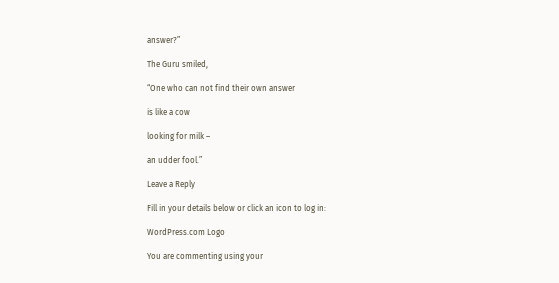answer?”

The Guru smiled,

“One who can not find their own answer

is like a cow

looking for milk –

an udder fool.”

Leave a Reply

Fill in your details below or click an icon to log in:

WordPress.com Logo

You are commenting using your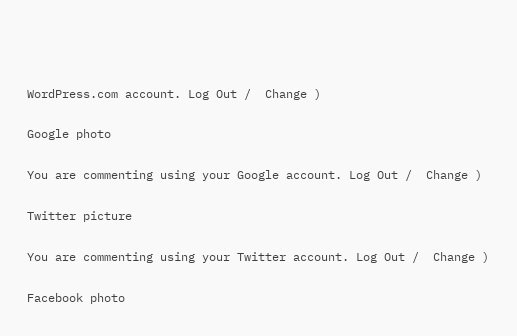WordPress.com account. Log Out /  Change )

Google photo

You are commenting using your Google account. Log Out /  Change )

Twitter picture

You are commenting using your Twitter account. Log Out /  Change )

Facebook photo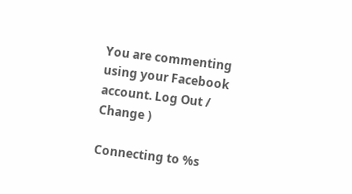You are commenting using your Facebook account. Log Out /  Change )

Connecting to %s